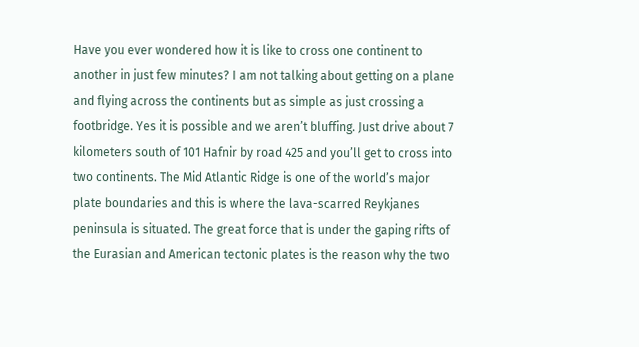Have you ever wondered how it is like to cross one continent to another in just few minutes? I am not talking about getting on a plane and flying across the continents but as simple as just crossing a footbridge. Yes it is possible and we aren’t bluffing. Just drive about 7 kilometers south of 101 Hafnir by road 425 and you’ll get to cross into two continents. The Mid Atlantic Ridge is one of the world’s major plate boundaries and this is where the lava-scarred Reykjanes peninsula is situated. The great force that is under the gaping rifts of the Eurasian and American tectonic plates is the reason why the two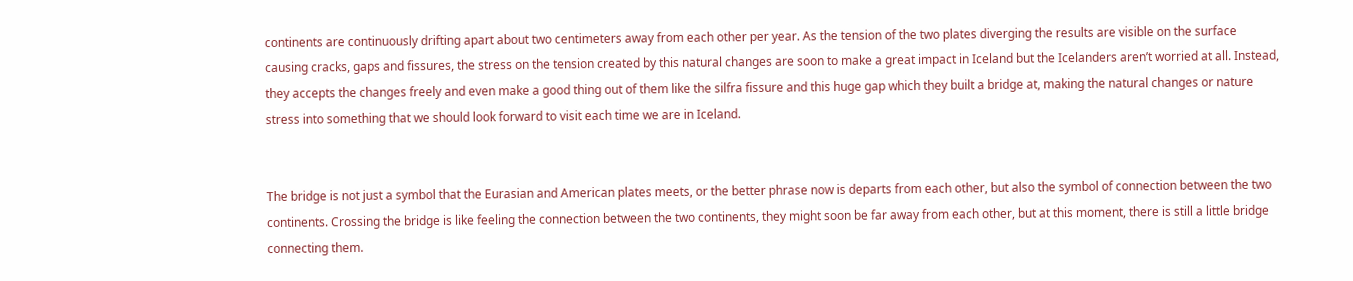continents are continuously drifting apart about two centimeters away from each other per year. As the tension of the two plates diverging the results are visible on the surface causing cracks, gaps and fissures, the stress on the tension created by this natural changes are soon to make a great impact in Iceland but the Icelanders aren’t worried at all. Instead, they accepts the changes freely and even make a good thing out of them like the silfra fissure and this huge gap which they built a bridge at, making the natural changes or nature stress into something that we should look forward to visit each time we are in Iceland.


The bridge is not just a symbol that the Eurasian and American plates meets, or the better phrase now is departs from each other, but also the symbol of connection between the two continents. Crossing the bridge is like feeling the connection between the two continents, they might soon be far away from each other, but at this moment, there is still a little bridge connecting them.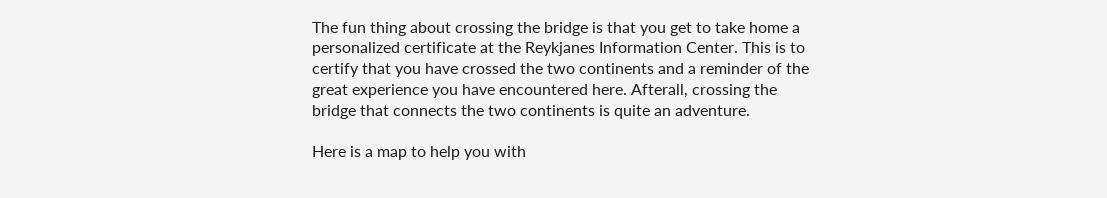The fun thing about crossing the bridge is that you get to take home a personalized certificate at the Reykjanes Information Center. This is to certify that you have crossed the two continents and a reminder of the great experience you have encountered here. Afterall, crossing the bridge that connects the two continents is quite an adventure.

Here is a map to help you with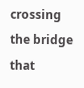crossing the bridge that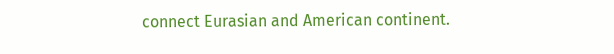connect Eurasian and American continent.